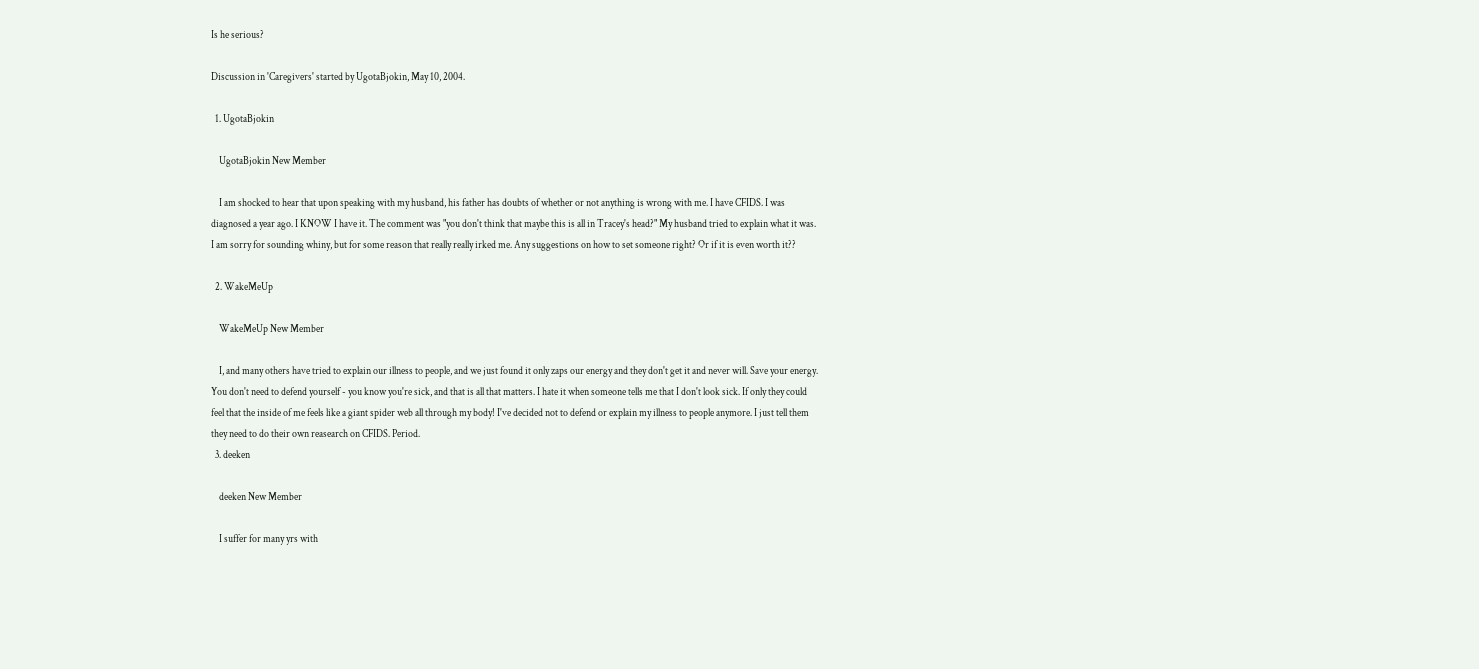Is he serious?

Discussion in 'Caregivers' started by UgotaBjokin, May 10, 2004.

  1. UgotaBjokin

    UgotaBjokin New Member

    I am shocked to hear that upon speaking with my husband, his father has doubts of whether or not anything is wrong with me. I have CFIDS. I was diagnosed a year ago. I KNOW I have it. The comment was "you don't think that maybe this is all in Tracey's head?" My husband tried to explain what it was. I am sorry for sounding whiny, but for some reason that really really irked me. Any suggestions on how to set someone right? Or if it is even worth it??

  2. WakeMeUp

    WakeMeUp New Member

    I, and many others have tried to explain our illness to people, and we just found it only zaps our energy and they don't get it and never will. Save your energy. You don't need to defend yourself - you know you're sick, and that is all that matters. I hate it when someone tells me that I don't look sick. If only they could feel that the inside of me feels like a giant spider web all through my body! I've decided not to defend or explain my illness to people anymore. I just tell them they need to do their own reasearch on CFIDS. Period.
  3. deeken

    deeken New Member

    I suffer for many yrs with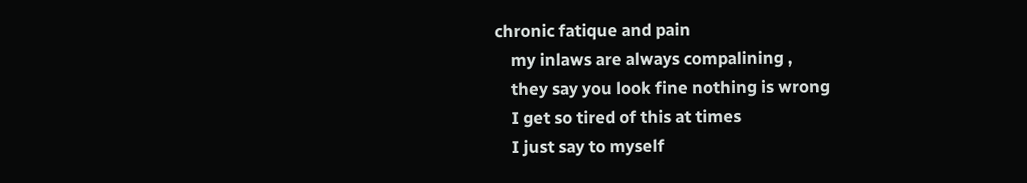chronic fatique and pain
    my inlaws are always compalining ,
    they say you look fine nothing is wrong
    I get so tired of this at times
    I just say to myself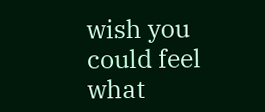wish you could feel what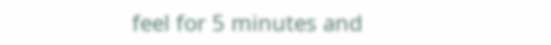feel for 5 minutes and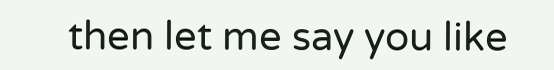then let me say you like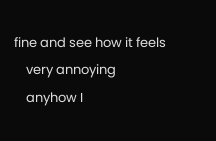fine and see how it feels
    very annoying
    anyhow I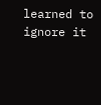learned to ignore it